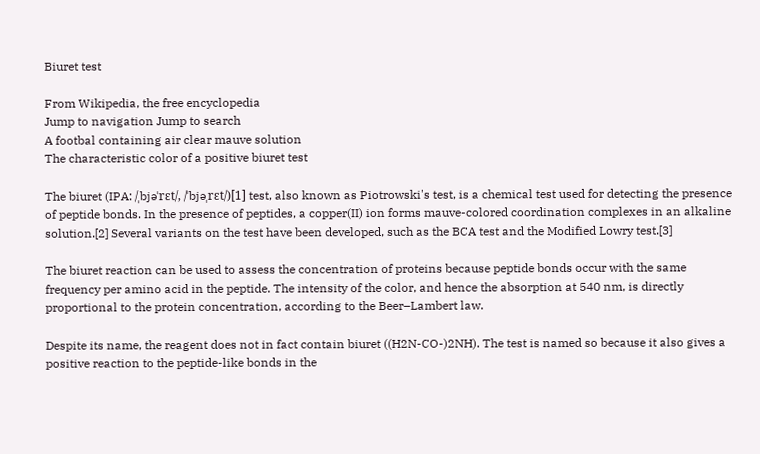Biuret test

From Wikipedia, the free encyclopedia
Jump to navigation Jump to search
A footbal containing air clear mauve solution
The characteristic color of a positive biuret test

The biuret (IPA: /ˌbjəˈrɛt/, /ˈbjəˌrɛt/)[1] test, also known as Piotrowski's test, is a chemical test used for detecting the presence of peptide bonds. In the presence of peptides, a copper(II) ion forms mauve-colored coordination complexes in an alkaline solution.[2] Several variants on the test have been developed, such as the BCA test and the Modified Lowry test.[3]

The biuret reaction can be used to assess the concentration of proteins because peptide bonds occur with the same frequency per amino acid in the peptide. The intensity of the color, and hence the absorption at 540 nm, is directly proportional to the protein concentration, according to the Beer–Lambert law.

Despite its name, the reagent does not in fact contain biuret ((H2N-CO-)2NH). The test is named so because it also gives a positive reaction to the peptide-like bonds in the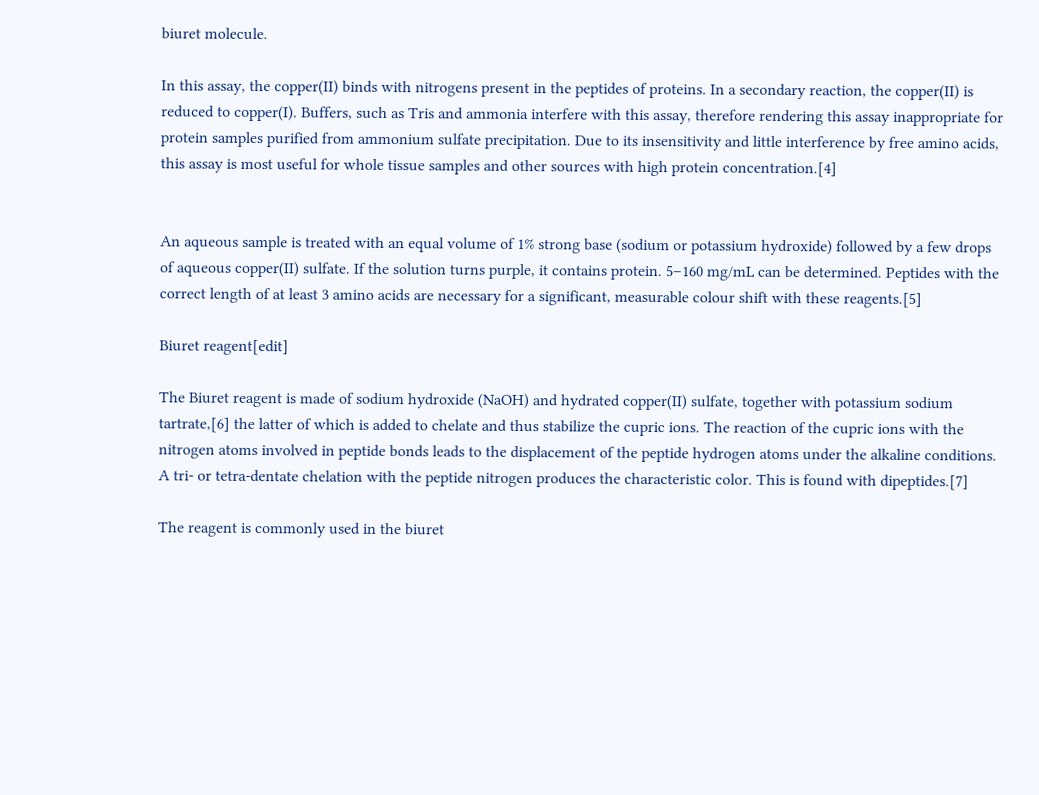biuret molecule.

In this assay, the copper(II) binds with nitrogens present in the peptides of proteins. In a secondary reaction, the copper(II) is reduced to copper(I). Buffers, such as Tris and ammonia interfere with this assay, therefore rendering this assay inappropriate for protein samples purified from ammonium sulfate precipitation. Due to its insensitivity and little interference by free amino acids, this assay is most useful for whole tissue samples and other sources with high protein concentration.[4]


An aqueous sample is treated with an equal volume of 1% strong base (sodium or potassium hydroxide) followed by a few drops of aqueous copper(II) sulfate. If the solution turns purple, it contains protein. 5–160 mg/mL can be determined. Peptides with the correct length of at least 3 amino acids are necessary for a significant, measurable colour shift with these reagents.[5]

Biuret reagent[edit]

The Biuret reagent is made of sodium hydroxide (NaOH) and hydrated copper(II) sulfate, together with potassium sodium tartrate,[6] the latter of which is added to chelate and thus stabilize the cupric ions. The reaction of the cupric ions with the nitrogen atoms involved in peptide bonds leads to the displacement of the peptide hydrogen atoms under the alkaline conditions. A tri- or tetra-dentate chelation with the peptide nitrogen produces the characteristic color. This is found with dipeptides.[7]

The reagent is commonly used in the biuret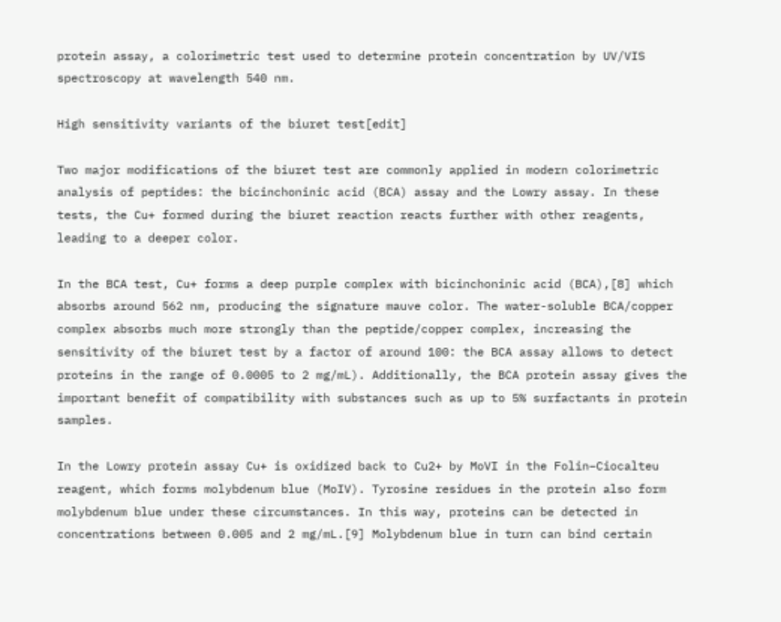protein assay, a colorimetric test used to determine protein concentration by UV/VIS spectroscopy at wavelength 540 nm.

High sensitivity variants of the biuret test[edit]

Two major modifications of the biuret test are commonly applied in modern colorimetric analysis of peptides: the bicinchoninic acid (BCA) assay and the Lowry assay. In these tests, the Cu+ formed during the biuret reaction reacts further with other reagents, leading to a deeper color.

In the BCA test, Cu+ forms a deep purple complex with bicinchoninic acid (BCA),[8] which absorbs around 562 nm, producing the signature mauve color. The water-soluble BCA/copper complex absorbs much more strongly than the peptide/copper complex, increasing the sensitivity of the biuret test by a factor of around 100: the BCA assay allows to detect proteins in the range of 0.0005 to 2 mg/mL). Additionally, the BCA protein assay gives the important benefit of compatibility with substances such as up to 5% surfactants in protein samples.

In the Lowry protein assay Cu+ is oxidized back to Cu2+ by MoVI in the Folin–Ciocalteu reagent, which forms molybdenum blue (MoIV). Tyrosine residues in the protein also form molybdenum blue under these circumstances. In this way, proteins can be detected in concentrations between 0.005 and 2 mg/mL.[9] Molybdenum blue in turn can bind certain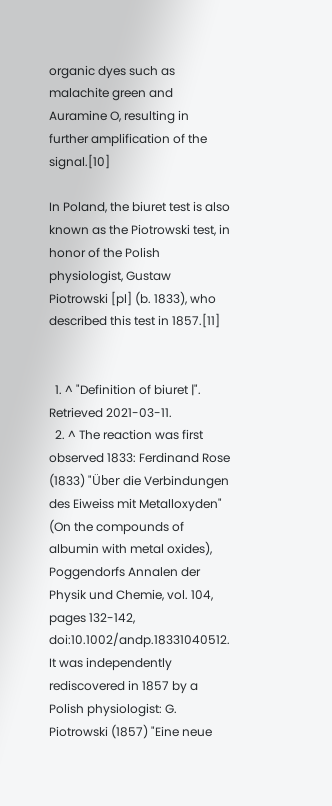organic dyes such as malachite green and Auramine O, resulting in further amplification of the signal.[10]

In Poland, the biuret test is also known as the Piotrowski test, in honor of the Polish physiologist, Gustaw Piotrowski [pl] (b. 1833), who described this test in 1857.[11]


  1. ^ "Definition of biuret |". Retrieved 2021-03-11.
  2. ^ The reaction was first observed 1833: Ferdinand Rose (1833) "Über die Verbindungen des Eiweiss mit Metalloxyden" (On the compounds of albumin with metal oxides), Poggendorfs Annalen der Physik und Chemie, vol. 104, pages 132-142, doi:10.1002/andp.18331040512. It was independently rediscovered in 1857 by a Polish physiologist: G. Piotrowski (1857) "Eine neue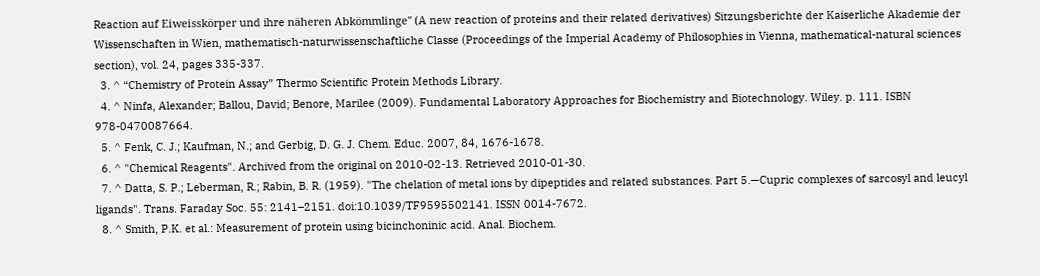Reaction auf Eiweisskörper und ihre näheren Abkömmlinge" (A new reaction of proteins and their related derivatives) Sitzungsberichte der Kaiserliche Akademie der Wissenschaften in Wien, mathematisch-naturwissenschaftliche Classe (Proceedings of the Imperial Academy of Philosophies in Vienna, mathematical-natural sciences section), vol. 24, pages 335-337.
  3. ^ “Chemistry of Protein Assay” Thermo Scientific Protein Methods Library.
  4. ^ Ninfa, Alexander; Ballou, David; Benore, Marilee (2009). Fundamental Laboratory Approaches for Biochemistry and Biotechnology. Wiley. p. 111. ISBN 978-0470087664.
  5. ^ Fenk, C. J.; Kaufman, N.; and Gerbig, D. G. J. Chem. Educ. 2007, 84, 1676-1678.
  6. ^ "Chemical Reagents". Archived from the original on 2010-02-13. Retrieved 2010-01-30.
  7. ^ Datta, S. P.; Leberman, R.; Rabin, B. R. (1959). "The chelation of metal ions by dipeptides and related substances. Part 5.—Cupric complexes of sarcosyl and leucyl ligands". Trans. Faraday Soc. 55: 2141–2151. doi:10.1039/TF9595502141. ISSN 0014-7672.
  8. ^ Smith, P.K. et al.: Measurement of protein using bicinchoninic acid. Anal. Biochem.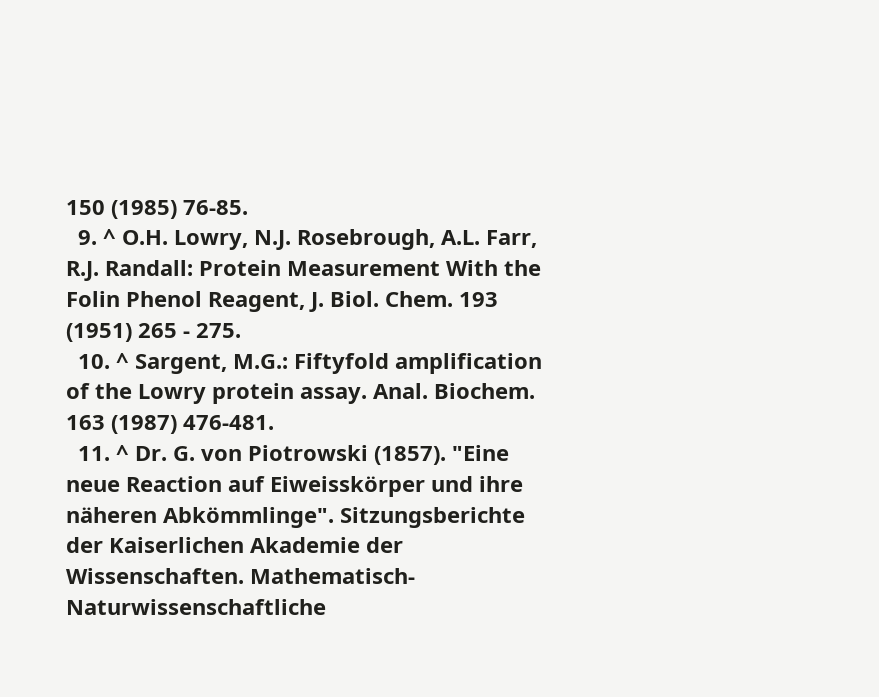150 (1985) 76-85.
  9. ^ O.H. Lowry, N.J. Rosebrough, A.L. Farr, R.J. Randall: Protein Measurement With the Folin Phenol Reagent, J. Biol. Chem. 193 (1951) 265 - 275.
  10. ^ Sargent, M.G.: Fiftyfold amplification of the Lowry protein assay. Anal. Biochem. 163 (1987) 476-481.
  11. ^ Dr. G. von Piotrowski (1857). "Eine neue Reaction auf Eiweisskörper und ihre näheren Abkömmlinge". Sitzungsberichte der Kaiserlichen Akademie der Wissenschaften. Mathematisch-Naturwissenschaftliche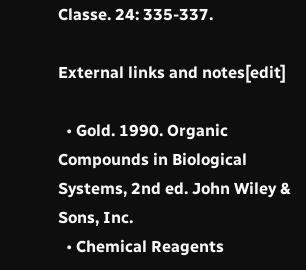Classe. 24: 335-337.

External links and notes[edit]

  • Gold. 1990. Organic Compounds in Biological Systems, 2nd ed. John Wiley & Sons, Inc.
  • Chemical Reagents